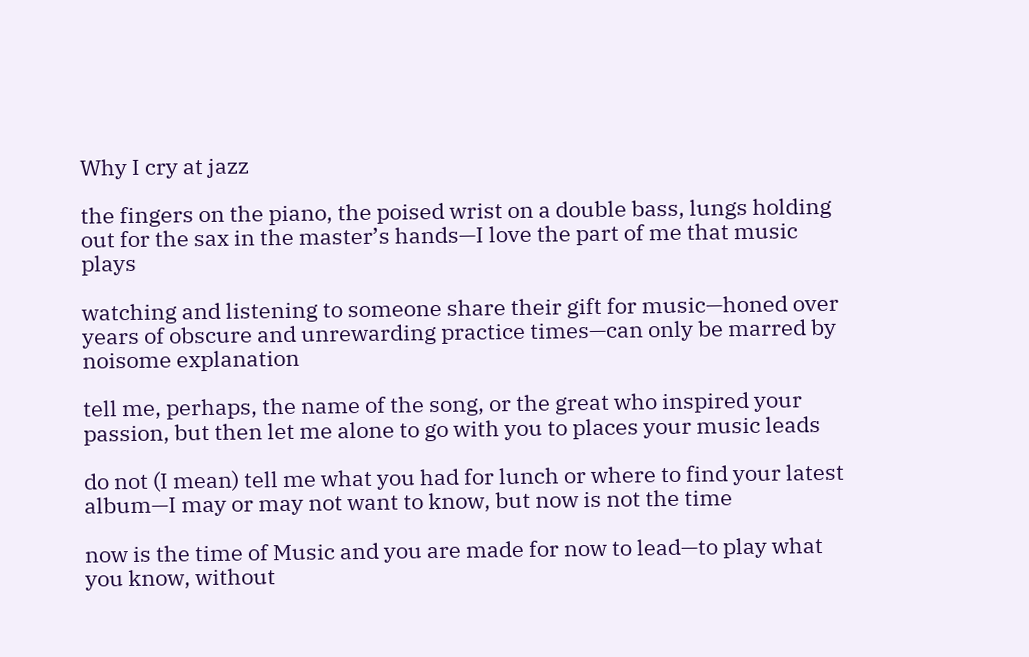Why I cry at jazz

the fingers on the piano, the poised wrist on a double bass, lungs holding out for the sax in the master’s hands—I love the part of me that music plays

watching and listening to someone share their gift for music—honed over years of obscure and unrewarding practice times—can only be marred by noisome explanation

tell me, perhaps, the name of the song, or the great who inspired your passion, but then let me alone to go with you to places your music leads

do not (I mean) tell me what you had for lunch or where to find your latest album—I may or may not want to know, but now is not the time

now is the time of Music and you are made for now to lead—to play what you know, without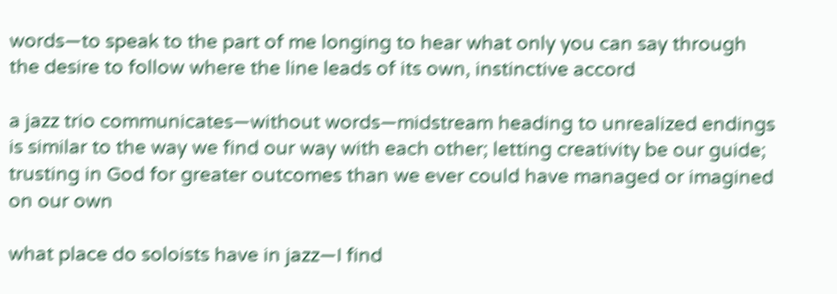words—to speak to the part of me longing to hear what only you can say through the desire to follow where the line leads of its own, instinctive accord

a jazz trio communicates—without words—midstream heading to unrealized endings is similar to the way we find our way with each other; letting creativity be our guide; trusting in God for greater outcomes than we ever could have managed or imagined on our own

what place do soloists have in jazz—I find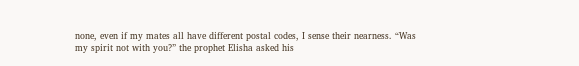none, even if my mates all have different postal codes, I sense their nearness. “Was my spirit not with you?” the prophet Elisha asked his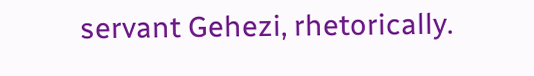servant Gehezi, rhetorically.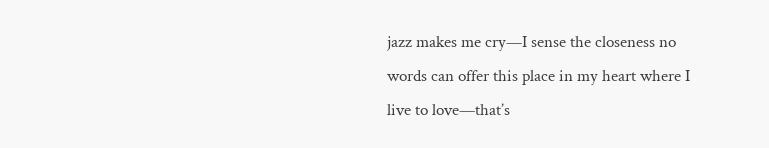jazz makes me cry—I sense the closeness no words can offer this place in my heart where I live to love—that’s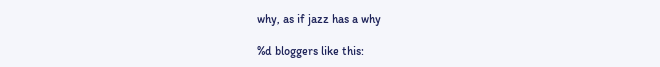why, as if jazz has a why

%d bloggers like this: